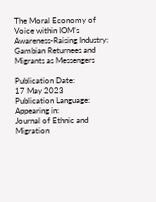The Moral Economy of Voice within IOM’s Awareness-Raising Industry: Gambian Returnees and Migrants as Messengers

Publication Date:
17 May 2023
Publication Language:
Appearing in:
Journal of Ethnic and Migration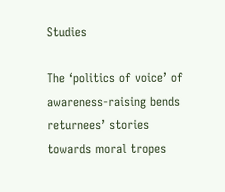Studies

The ‘politics of voice’ of awareness-raising bends returnees’ stories towards moral tropes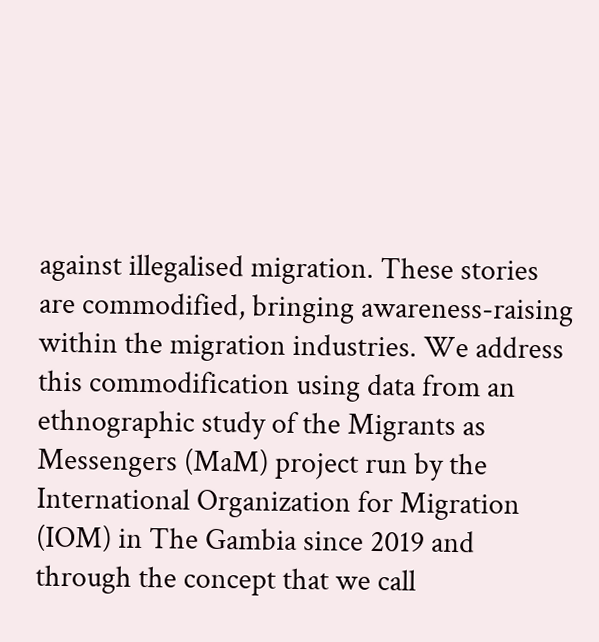against illegalised migration. These stories are commodified, bringing awareness-raising within the migration industries. We address this commodification using data from an ethnographic study of the Migrants as Messengers (MaM) project run by the International Organization for Migration (IOM) in The Gambia since 2019 and through the concept that we call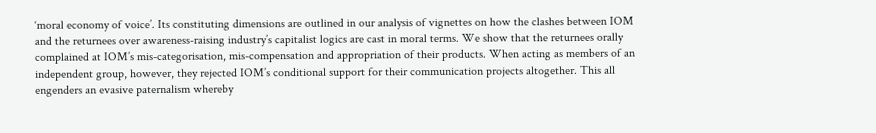‘moral economy of voice’. Its constituting dimensions are outlined in our analysis of vignettes on how the clashes between IOM and the returnees over awareness-raising industry’s capitalist logics are cast in moral terms. We show that the returnees orally complained at IOM’s mis-categorisation, mis-compensation and appropriation of their products. When acting as members of an independent group, however, they rejected IOM’s conditional support for their communication projects altogether. This all engenders an evasive paternalism whereby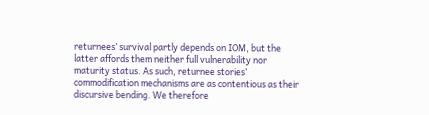returnees’ survival partly depends on IOM, but the latter affords them neither full vulnerability nor maturity status. As such, returnee stories’ commodification mechanisms are as contentious as their discursive bending. We therefore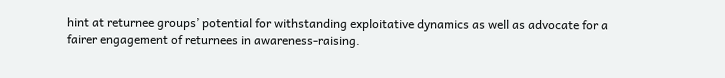hint at returnee groups’ potential for withstanding exploitative dynamics as well as advocate for a fairer engagement of returnees in awareness-raising.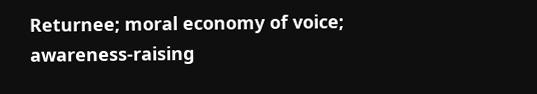Returnee; moral economy of voice; awareness-raising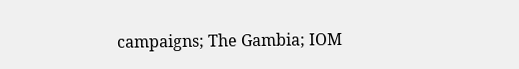campaigns; The Gambia; IOM